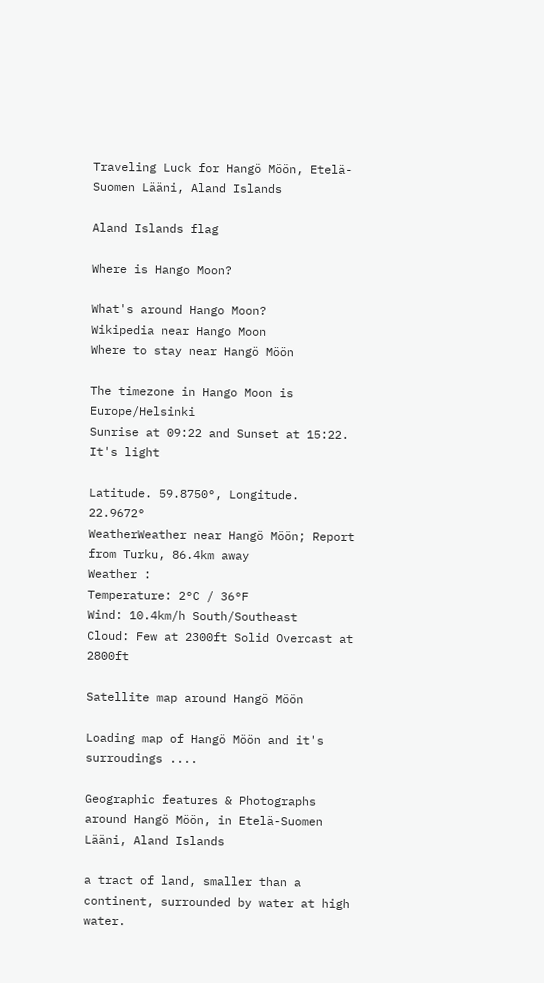Traveling Luck for Hangö Möön, Etelä-Suomen Lääni, Aland Islands

Aland Islands flag

Where is Hango Moon?

What's around Hango Moon?
Wikipedia near Hango Moon
Where to stay near Hangö Möön

The timezone in Hango Moon is Europe/Helsinki
Sunrise at 09:22 and Sunset at 15:22. It's light

Latitude. 59.8750°, Longitude. 22.9672°
WeatherWeather near Hangö Möön; Report from Turku, 86.4km away
Weather :
Temperature: 2°C / 36°F
Wind: 10.4km/h South/Southeast
Cloud: Few at 2300ft Solid Overcast at 2800ft

Satellite map around Hangö Möön

Loading map of Hangö Möön and it's surroudings ....

Geographic features & Photographs around Hangö Möön, in Etelä-Suomen Lääni, Aland Islands

a tract of land, smaller than a continent, surrounded by water at high water.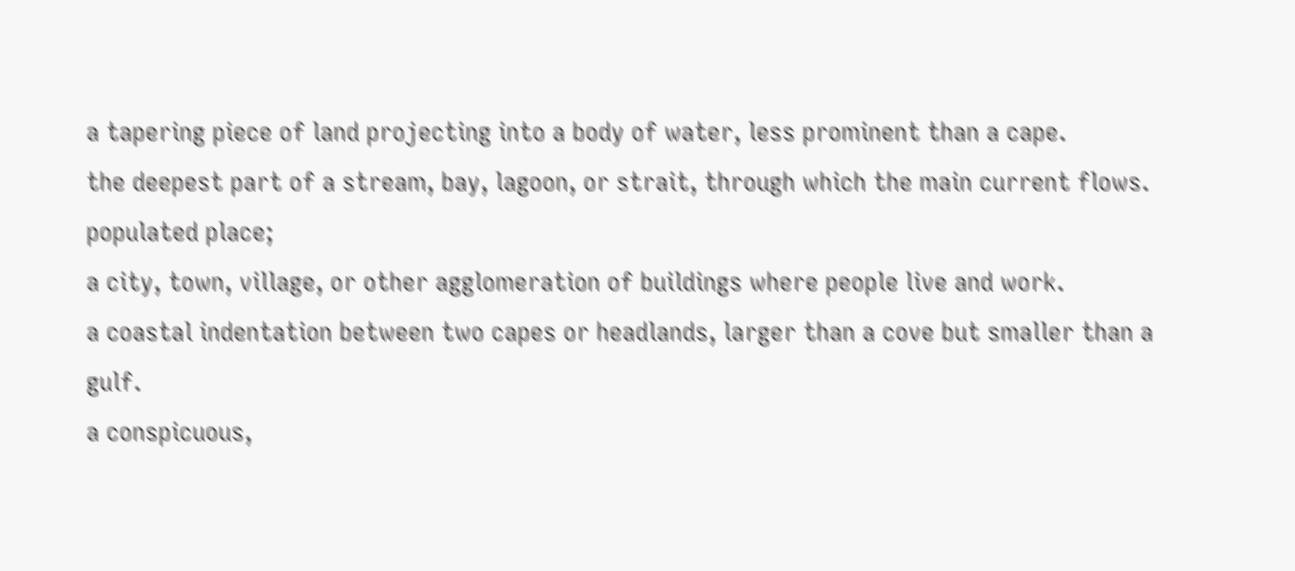a tapering piece of land projecting into a body of water, less prominent than a cape.
the deepest part of a stream, bay, lagoon, or strait, through which the main current flows.
populated place;
a city, town, village, or other agglomeration of buildings where people live and work.
a coastal indentation between two capes or headlands, larger than a cove but smaller than a gulf.
a conspicuous,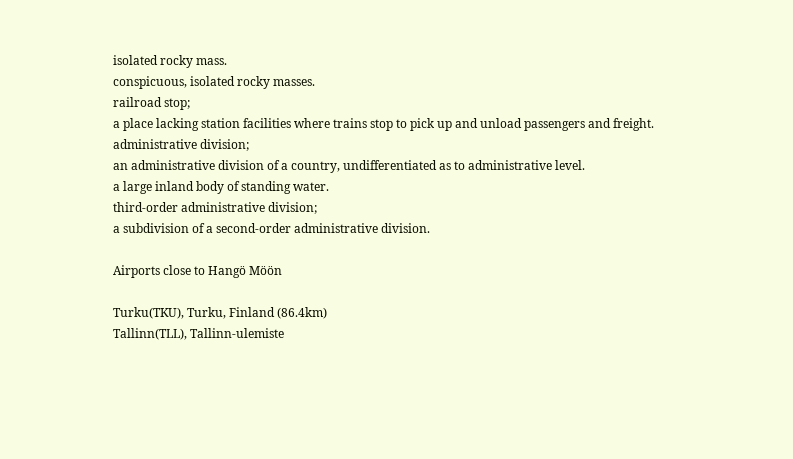isolated rocky mass.
conspicuous, isolated rocky masses.
railroad stop;
a place lacking station facilities where trains stop to pick up and unload passengers and freight.
administrative division;
an administrative division of a country, undifferentiated as to administrative level.
a large inland body of standing water.
third-order administrative division;
a subdivision of a second-order administrative division.

Airports close to Hangö Möön

Turku(TKU), Turku, Finland (86.4km)
Tallinn(TLL), Tallinn-ulemiste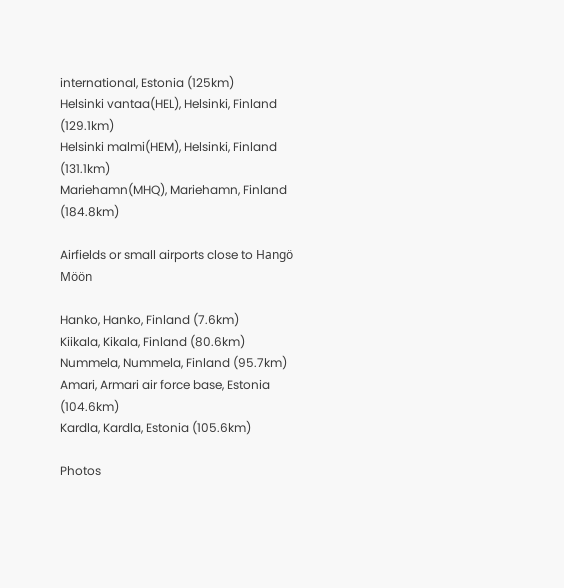international, Estonia (125km)
Helsinki vantaa(HEL), Helsinki, Finland (129.1km)
Helsinki malmi(HEM), Helsinki, Finland (131.1km)
Mariehamn(MHQ), Mariehamn, Finland (184.8km)

Airfields or small airports close to Hangö Möön

Hanko, Hanko, Finland (7.6km)
Kiikala, Kikala, Finland (80.6km)
Nummela, Nummela, Finland (95.7km)
Amari, Armari air force base, Estonia (104.6km)
Kardla, Kardla, Estonia (105.6km)

Photos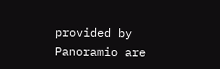provided by Panoramio are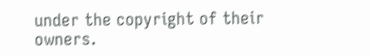under the copyright of their owners.